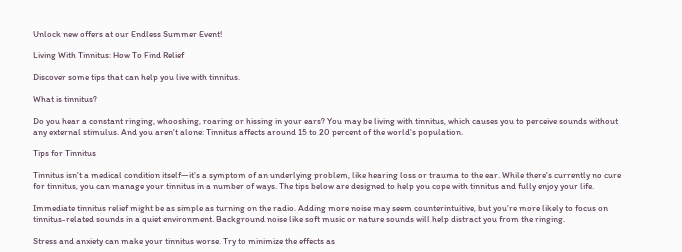Unlock new offers at our Endless Summer Event!

Living With Tinnitus: How To Find Relief

Discover some tips that can help you live with tinnitus.

What is tinnitus?

Do you hear a constant ringing, whooshing, roaring or hissing in your ears? You may be living with tinnitus, which causes you to perceive sounds without any external stimulus. And you aren't alone: Tinnitus affects around 15 to 20 percent of the world's population.

Tips for Tinnitus

Tinnitus isn't a medical condition itself—it's a symptom of an underlying problem, like hearing loss or trauma to the ear. While there's currently no cure for tinnitus, you can manage your tinnitus in a number of ways. The tips below are designed to help you cope with tinnitus and fully enjoy your life.

Immediate tinnitus relief might be as simple as turning on the radio. Adding more noise may seem counterintuitive, but you’re more likely to focus on tinnitus-related sounds in a quiet environment. Background noise like soft music or nature sounds will help distract you from the ringing.

Stress and anxiety can make your tinnitus worse. Try to minimize the effects as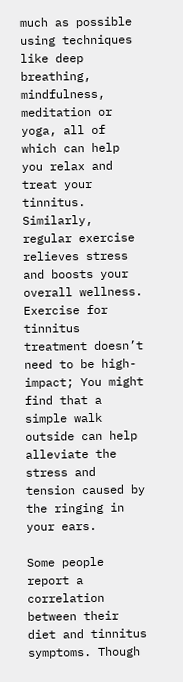much as possible using techniques like deep breathing, mindfulness, meditation or yoga, all of which can help you relax and treat your tinnitus. Similarly, regular exercise relieves stress and boosts your overall wellness. Exercise for tinnitus treatment doesn’t need to be high-impact; You might find that a simple walk outside can help alleviate the stress and tension caused by the ringing in your ears.

Some people report a correlation between their diet and tinnitus symptoms. Though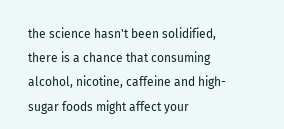the science hasn't been solidified, there is a chance that consuming alcohol, nicotine, caffeine and high-sugar foods might affect your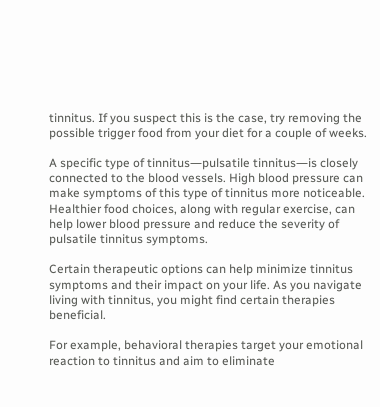tinnitus. If you suspect this is the case, try removing the possible trigger food from your diet for a couple of weeks.

A specific type of tinnitus―pulsatile tinnitus―is closely connected to the blood vessels. High blood pressure can make symptoms of this type of tinnitus more noticeable. Healthier food choices, along with regular exercise, can help lower blood pressure and reduce the severity of pulsatile tinnitus symptoms.

Certain therapeutic options can help minimize tinnitus symptoms and their impact on your life. As you navigate living with tinnitus, you might find certain therapies beneficial.

For example, behavioral therapies target your emotional reaction to tinnitus and aim to eliminate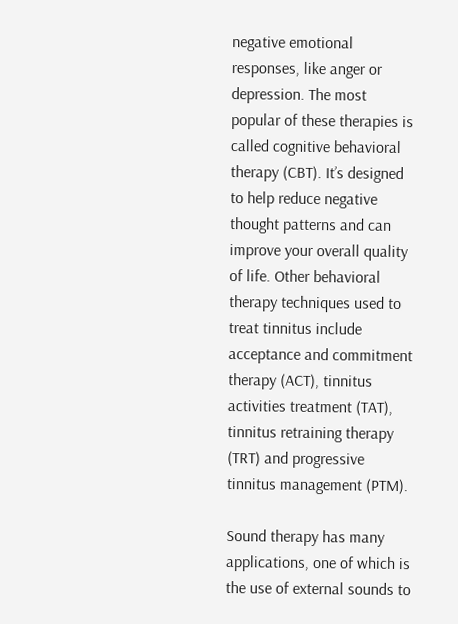negative emotional responses, like anger or depression. The most popular of these therapies is called cognitive behavioral therapy (CBT). It’s designed to help reduce negative thought patterns and can improve your overall quality of life. Other behavioral therapy techniques used to treat tinnitus include acceptance and commitment therapy (ACT), tinnitus activities treatment (TAT), tinnitus retraining therapy (TRT) and progressive tinnitus management (PTM).

Sound therapy has many applications, one of which is the use of external sounds to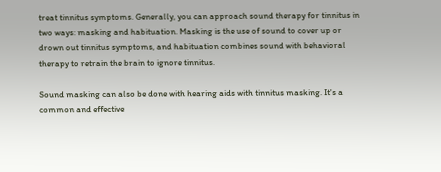treat tinnitus symptoms. Generally, you can approach sound therapy for tinnitus in two ways: masking and habituation. Masking is the use of sound to cover up or drown out tinnitus symptoms, and habituation combines sound with behavioral therapy to retrain the brain to ignore tinnitus.

Sound masking can also be done with hearing aids with tinnitus masking. It's a common and effective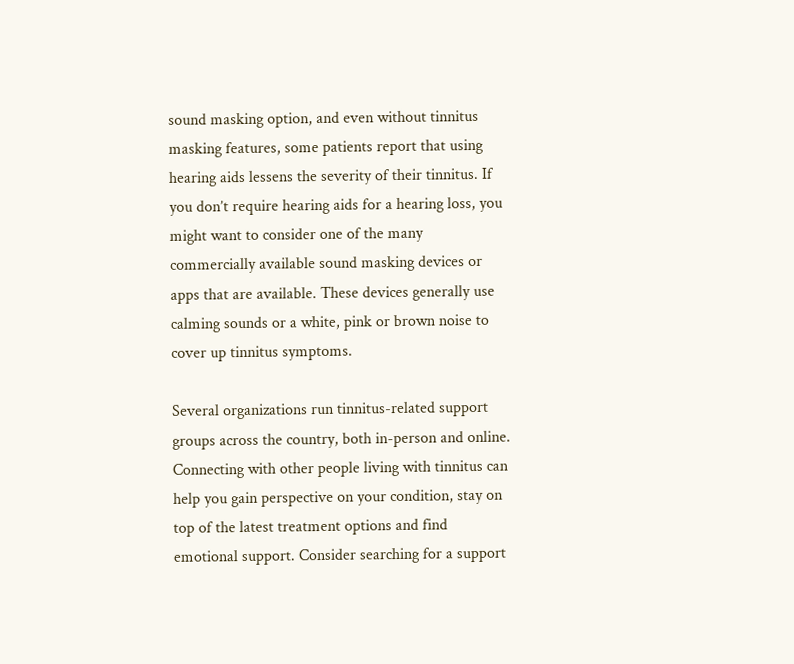sound masking option, and even without tinnitus masking features, some patients report that using hearing aids lessens the severity of their tinnitus. If you don’t require hearing aids for a hearing loss, you might want to consider one of the many commercially available sound masking devices or apps that are available. These devices generally use calming sounds or a white, pink or brown noise to cover up tinnitus symptoms.

Several organizations run tinnitus-related support groups across the country, both in-person and online. Connecting with other people living with tinnitus can help you gain perspective on your condition, stay on top of the latest treatment options and find emotional support. Consider searching for a support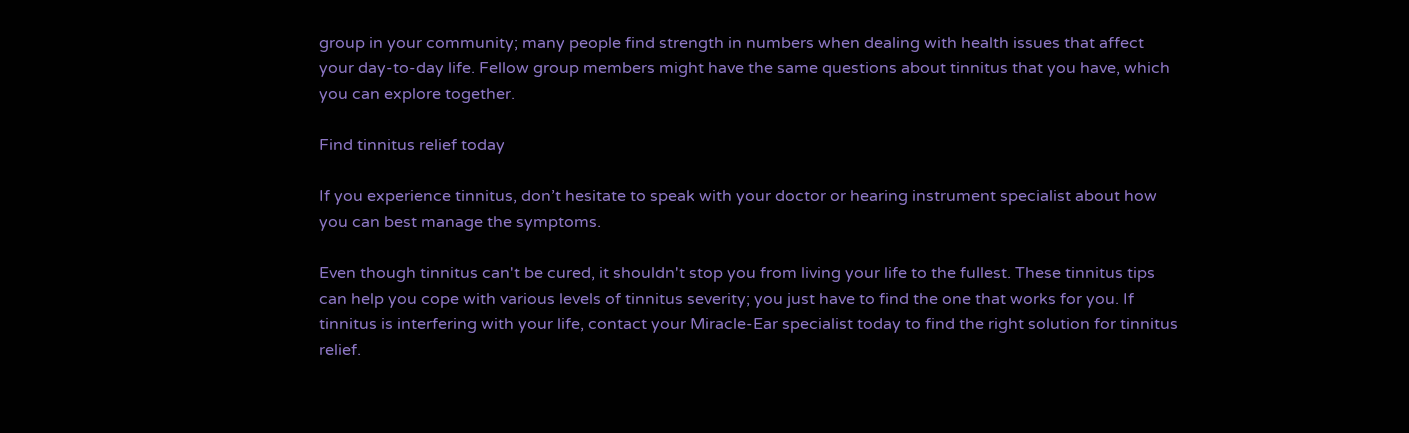group in your community; many people find strength in numbers when dealing with health issues that affect your day-to-day life. Fellow group members might have the same questions about tinnitus that you have, which you can explore together.

Find tinnitus relief today

If you experience tinnitus, don’t hesitate to speak with your doctor or hearing instrument specialist about how you can best manage the symptoms.

Even though tinnitus can't be cured, it shouldn't stop you from living your life to the fullest. These tinnitus tips can help you cope with various levels of tinnitus severity; you just have to find the one that works for you. If tinnitus is interfering with your life, contact your Miracle-Ear specialist today to find the right solution for tinnitus relief.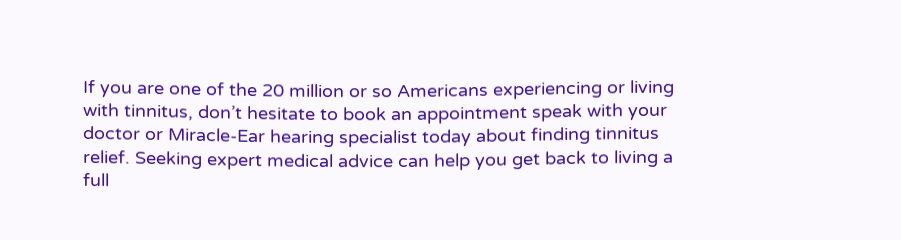If you are one of the 20 million or so Americans experiencing or living with tinnitus, don’t hesitate to book an appointment speak with your doctor or Miracle-Ear hearing specialist today about finding tinnitus relief. Seeking expert medical advice can help you get back to living a full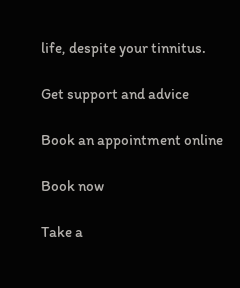life, despite your tinnitus.

Get support and advice

Book an appointment online

Book now

Take a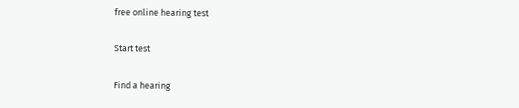free online hearing test

Start test

Find a hearing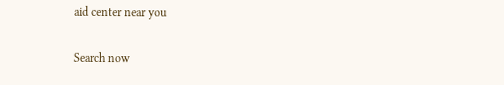aid center near you

Search now